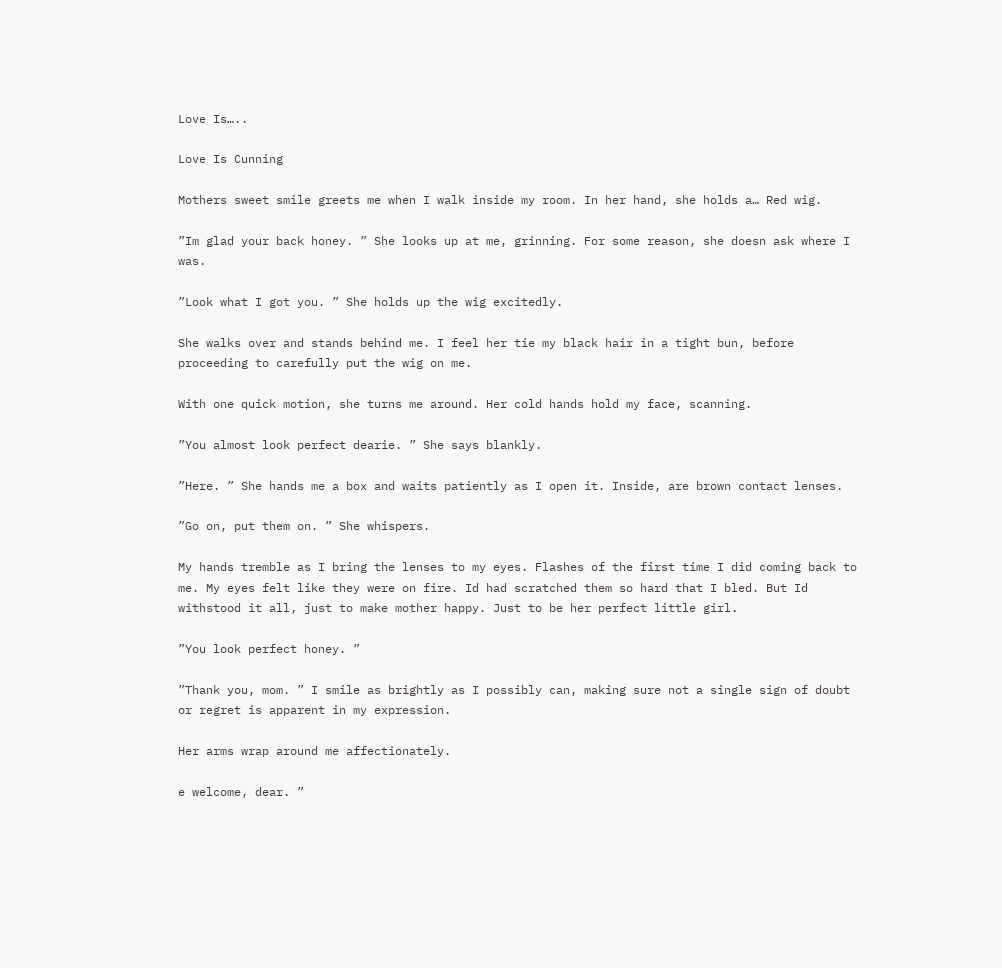Love Is…..

Love Is Cunning

Mothers sweet smile greets me when I walk inside my room. In her hand, she holds a… Red wig.

”Im glad your back honey. ” She looks up at me, grinning. For some reason, she doesn ask where I was.

”Look what I got you. ” She holds up the wig excitedly.

She walks over and stands behind me. I feel her tie my black hair in a tight bun, before proceeding to carefully put the wig on me.

With one quick motion, she turns me around. Her cold hands hold my face, scanning.

”You almost look perfect dearie. ” She says blankly.

”Here. ” She hands me a box and waits patiently as I open it. Inside, are brown contact lenses.

”Go on, put them on. ” She whispers.

My hands tremble as I bring the lenses to my eyes. Flashes of the first time I did coming back to me. My eyes felt like they were on fire. Id had scratched them so hard that I bled. But Id withstood it all, just to make mother happy. Just to be her perfect little girl.

”You look perfect honey. ”

”Thank you, mom. ” I smile as brightly as I possibly can, making sure not a single sign of doubt or regret is apparent in my expression.

Her arms wrap around me affectionately.

e welcome, dear. ”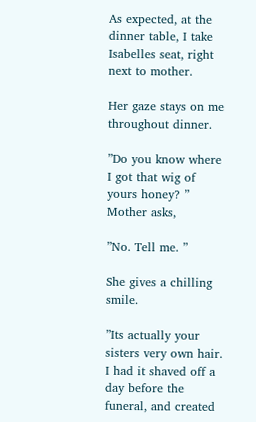As expected, at the dinner table, I take Isabelles seat, right next to mother.

Her gaze stays on me throughout dinner.

”Do you know where I got that wig of yours honey? ” Mother asks,

”No. Tell me. ”

She gives a chilling smile.

”Its actually your sisters very own hair. I had it shaved off a day before the funeral, and created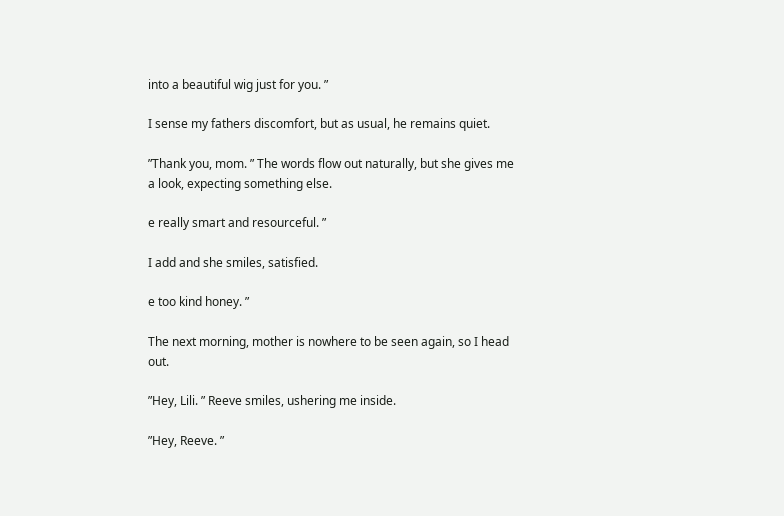into a beautiful wig just for you. ”

I sense my fathers discomfort, but as usual, he remains quiet.

”Thank you, mom. ” The words flow out naturally, but she gives me a look, expecting something else.

e really smart and resourceful. ”

I add and she smiles, satisfied.

e too kind honey. ”

The next morning, mother is nowhere to be seen again, so I head out.

”Hey, Lili. ” Reeve smiles, ushering me inside.

”Hey, Reeve. ”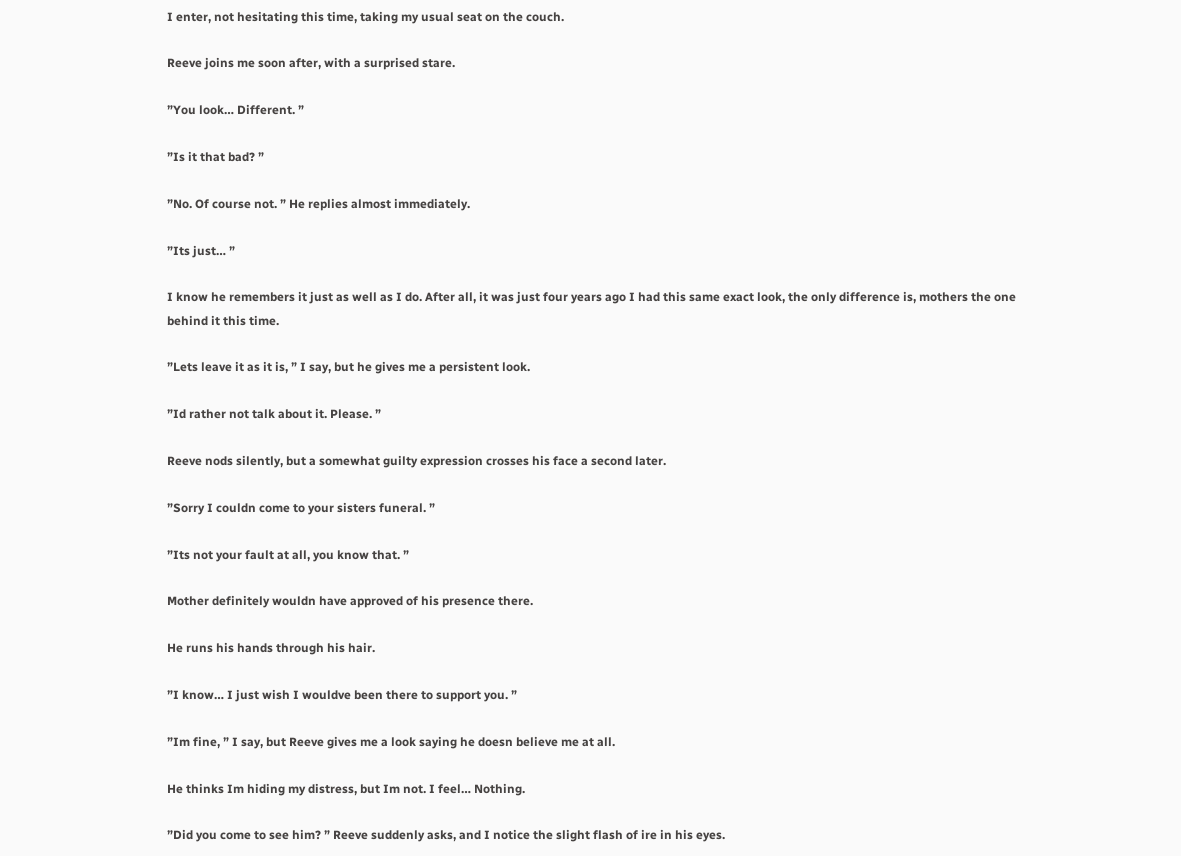I enter, not hesitating this time, taking my usual seat on the couch.

Reeve joins me soon after, with a surprised stare.

”You look… Different. ”

”Is it that bad? ”

”No. Of course not. ” He replies almost immediately.

”Its just… ”

I know he remembers it just as well as I do. After all, it was just four years ago I had this same exact look, the only difference is, mothers the one behind it this time.

”Lets leave it as it is, ” I say, but he gives me a persistent look.

”Id rather not talk about it. Please. ”

Reeve nods silently, but a somewhat guilty expression crosses his face a second later.

”Sorry I couldn come to your sisters funeral. ”

”Its not your fault at all, you know that. ”

Mother definitely wouldn have approved of his presence there.

He runs his hands through his hair.

”I know… I just wish I wouldve been there to support you. ”

”Im fine, ” I say, but Reeve gives me a look saying he doesn believe me at all.

He thinks Im hiding my distress, but Im not. I feel… Nothing.

”Did you come to see him? ” Reeve suddenly asks, and I notice the slight flash of ire in his eyes.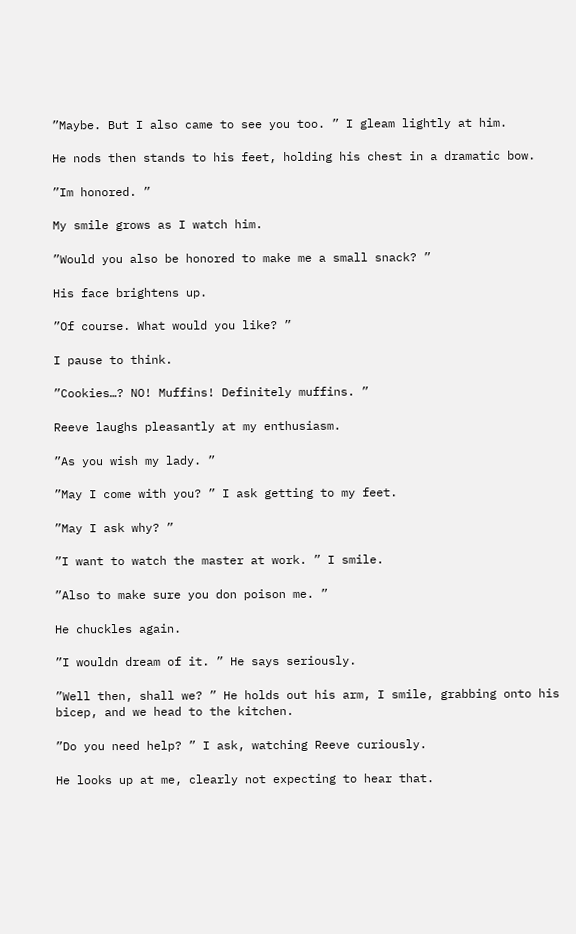”Maybe. But I also came to see you too. ” I gleam lightly at him.

He nods then stands to his feet, holding his chest in a dramatic bow.

”Im honored. ”

My smile grows as I watch him.

”Would you also be honored to make me a small snack? ”

His face brightens up.

”Of course. What would you like? ”

I pause to think.

”Cookies…? NO! Muffins! Definitely muffins. ”

Reeve laughs pleasantly at my enthusiasm.

”As you wish my lady. ”

”May I come with you? ” I ask getting to my feet.

”May I ask why? ”

”I want to watch the master at work. ” I smile.

”Also to make sure you don poison me. ”

He chuckles again.

”I wouldn dream of it. ” He says seriously.

”Well then, shall we? ” He holds out his arm, I smile, grabbing onto his bicep, and we head to the kitchen.

”Do you need help? ” I ask, watching Reeve curiously.

He looks up at me, clearly not expecting to hear that.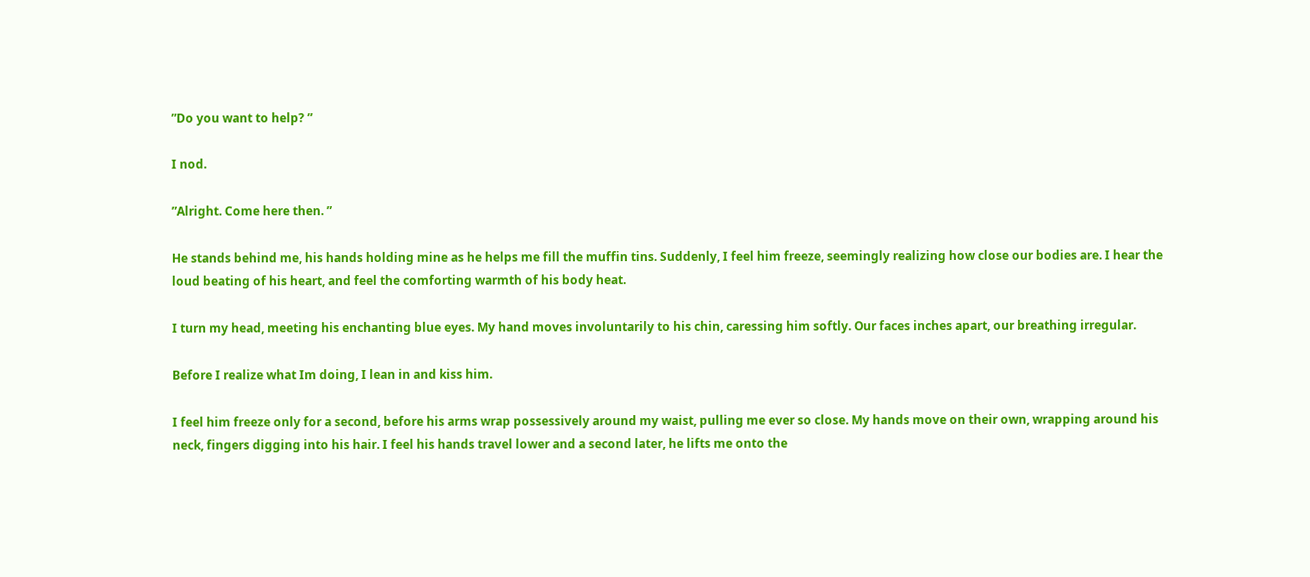”Do you want to help? ”

I nod.

”Alright. Come here then. ”

He stands behind me, his hands holding mine as he helps me fill the muffin tins. Suddenly, I feel him freeze, seemingly realizing how close our bodies are. I hear the loud beating of his heart, and feel the comforting warmth of his body heat.

I turn my head, meeting his enchanting blue eyes. My hand moves involuntarily to his chin, caressing him softly. Our faces inches apart, our breathing irregular.

Before I realize what Im doing, I lean in and kiss him.

I feel him freeze only for a second, before his arms wrap possessively around my waist, pulling me ever so close. My hands move on their own, wrapping around his neck, fingers digging into his hair. I feel his hands travel lower and a second later, he lifts me onto the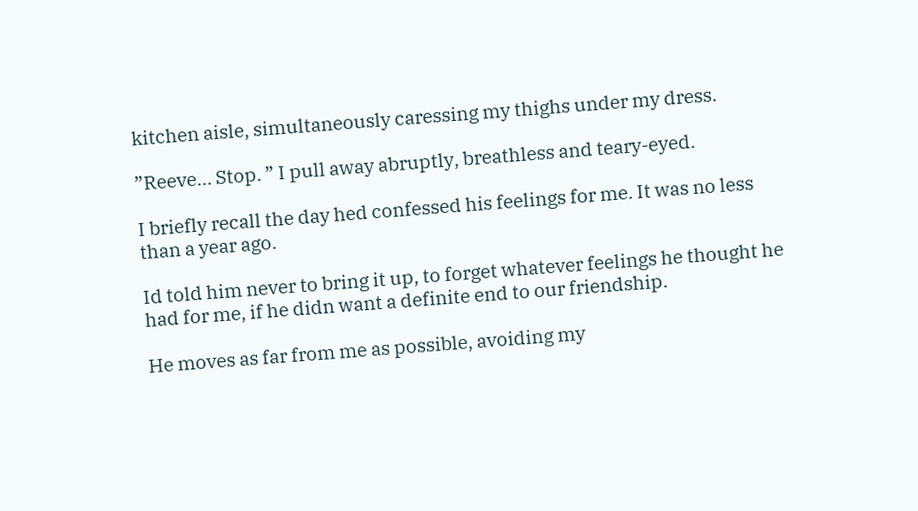kitchen aisle, simultaneously caressing my thighs under my dress.

”Reeve… Stop. ” I pull away abruptly, breathless and teary-eyed.

I briefly recall the day hed confessed his feelings for me. It was no less than a year ago.

Id told him never to bring it up, to forget whatever feelings he thought he had for me, if he didn want a definite end to our friendship.

He moves as far from me as possible, avoiding my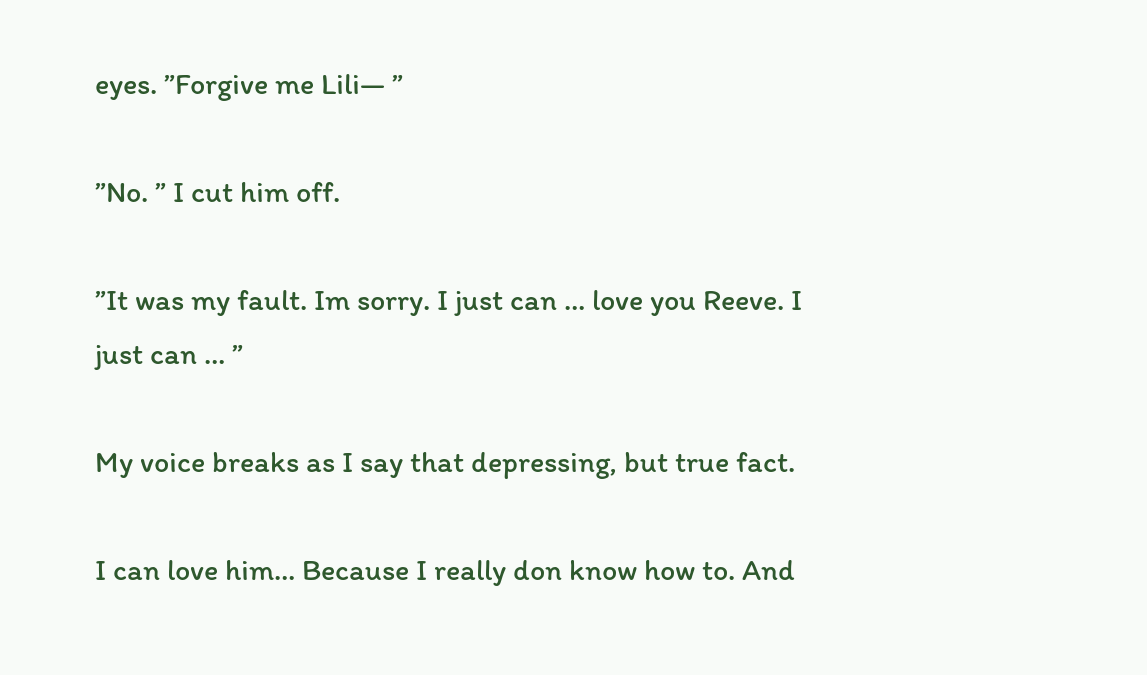eyes. ”Forgive me Lili— ”

”No. ” I cut him off.

”It was my fault. Im sorry. I just can … love you Reeve. I just can … ”

My voice breaks as I say that depressing, but true fact.

I can love him… Because I really don know how to. And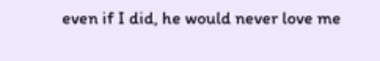even if I did, he would never love me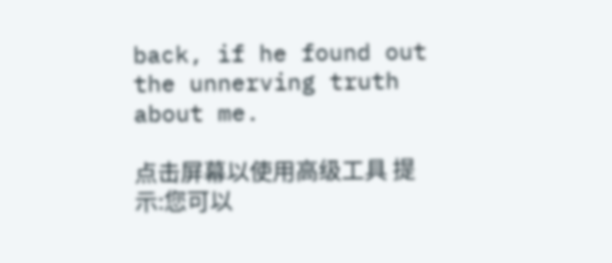back, if he found out the unnerving truth about me.

点击屏幕以使用高级工具 提示:您可以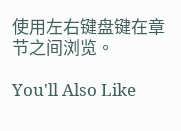使用左右键盘键在章节之间浏览。

You'll Also Like